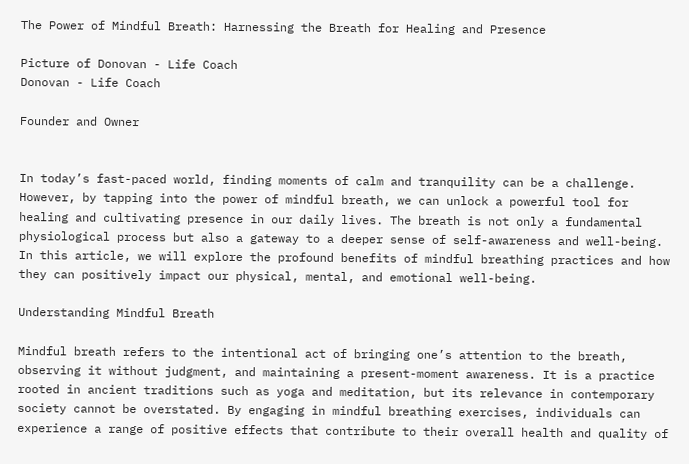The Power of Mindful Breath: Harnessing the Breath for Healing and Presence

Picture of Donovan - Life Coach
Donovan - Life Coach

Founder and Owner


In today’s fast-paced world, finding moments of calm and tranquility can be a challenge. However, by tapping into the power of mindful breath, we can unlock a powerful tool for healing and cultivating presence in our daily lives. The breath is not only a fundamental physiological process but also a gateway to a deeper sense of self-awareness and well-being. In this article, we will explore the profound benefits of mindful breathing practices and how they can positively impact our physical, mental, and emotional well-being.

Understanding Mindful Breath

Mindful breath refers to the intentional act of bringing one’s attention to the breath, observing it without judgment, and maintaining a present-moment awareness. It is a practice rooted in ancient traditions such as yoga and meditation, but its relevance in contemporary society cannot be overstated. By engaging in mindful breathing exercises, individuals can experience a range of positive effects that contribute to their overall health and quality of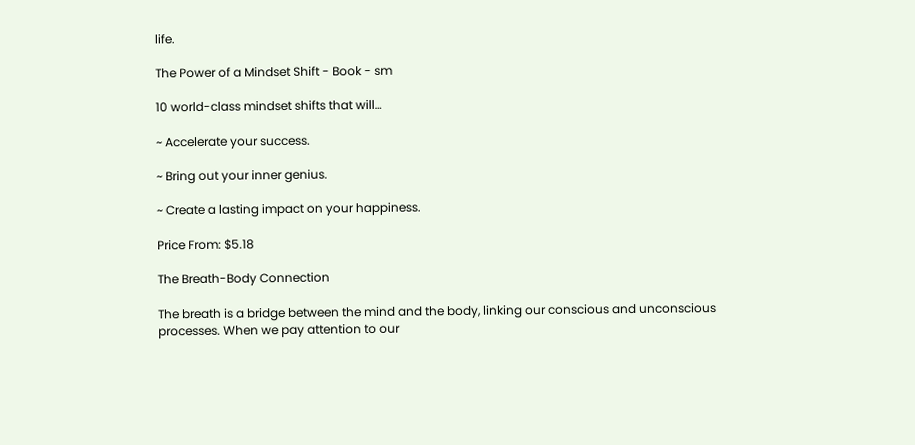life.

The Power of a Mindset Shift - Book - sm

10 world-class mindset shifts that will…

~ Accelerate your success.

~ Bring out your inner genius.

~ Create a lasting impact on your happiness.

Price From: $5.18

The Breath-Body Connection

The breath is a bridge between the mind and the body, linking our conscious and unconscious processes. When we pay attention to our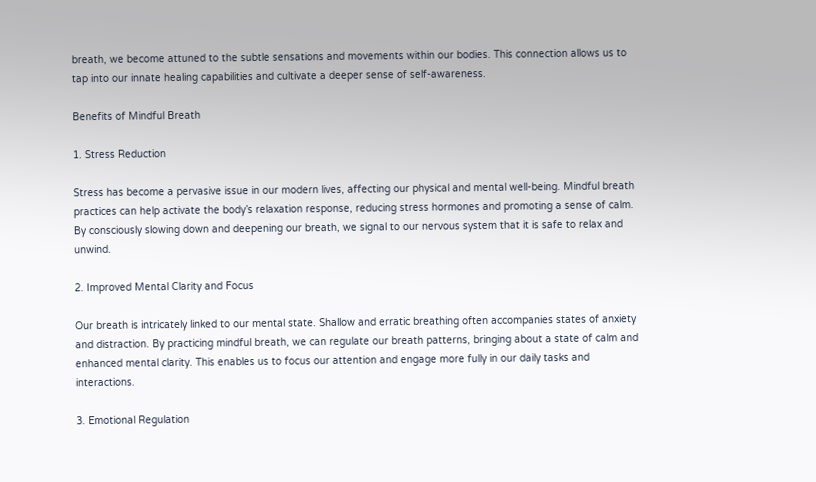breath, we become attuned to the subtle sensations and movements within our bodies. This connection allows us to tap into our innate healing capabilities and cultivate a deeper sense of self-awareness.

Benefits of Mindful Breath

1. Stress Reduction

Stress has become a pervasive issue in our modern lives, affecting our physical and mental well-being. Mindful breath practices can help activate the body’s relaxation response, reducing stress hormones and promoting a sense of calm. By consciously slowing down and deepening our breath, we signal to our nervous system that it is safe to relax and unwind.

2. Improved Mental Clarity and Focus

Our breath is intricately linked to our mental state. Shallow and erratic breathing often accompanies states of anxiety and distraction. By practicing mindful breath, we can regulate our breath patterns, bringing about a state of calm and enhanced mental clarity. This enables us to focus our attention and engage more fully in our daily tasks and interactions.

3. Emotional Regulation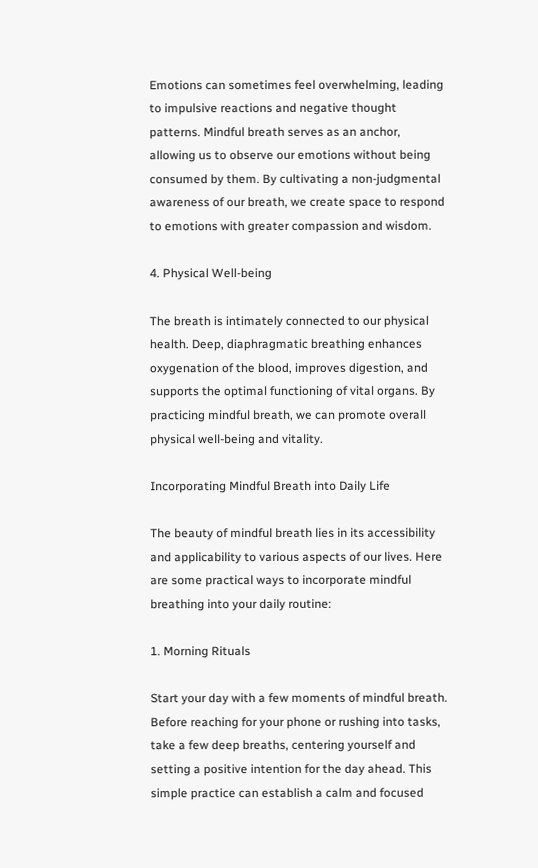Emotions can sometimes feel overwhelming, leading to impulsive reactions and negative thought patterns. Mindful breath serves as an anchor, allowing us to observe our emotions without being consumed by them. By cultivating a non-judgmental awareness of our breath, we create space to respond to emotions with greater compassion and wisdom.

4. Physical Well-being

The breath is intimately connected to our physical health. Deep, diaphragmatic breathing enhances oxygenation of the blood, improves digestion, and supports the optimal functioning of vital organs. By practicing mindful breath, we can promote overall physical well-being and vitality.

Incorporating Mindful Breath into Daily Life

The beauty of mindful breath lies in its accessibility and applicability to various aspects of our lives. Here are some practical ways to incorporate mindful breathing into your daily routine:

1. Morning Rituals

Start your day with a few moments of mindful breath. Before reaching for your phone or rushing into tasks, take a few deep breaths, centering yourself and setting a positive intention for the day ahead. This simple practice can establish a calm and focused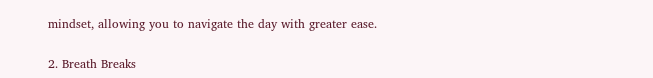mindset, allowing you to navigate the day with greater ease.

2. Breath Breaks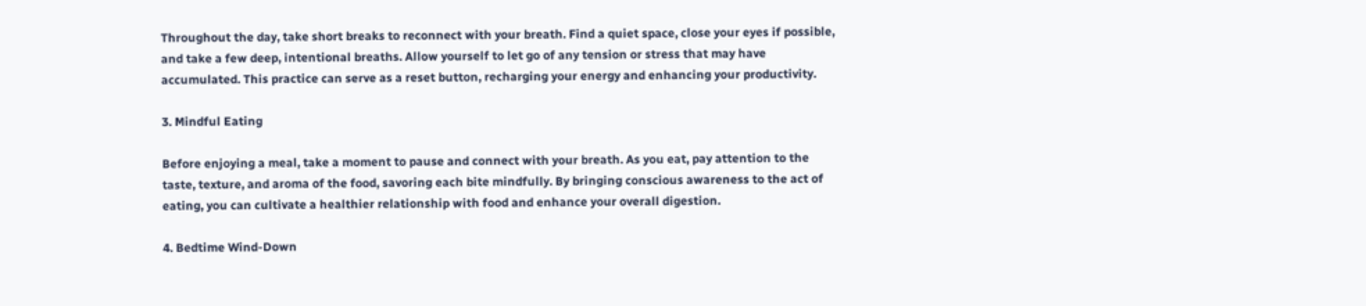Throughout the day, take short breaks to reconnect with your breath. Find a quiet space, close your eyes if possible, and take a few deep, intentional breaths. Allow yourself to let go of any tension or stress that may have accumulated. This practice can serve as a reset button, recharging your energy and enhancing your productivity.

3. Mindful Eating

Before enjoying a meal, take a moment to pause and connect with your breath. As you eat, pay attention to the taste, texture, and aroma of the food, savoring each bite mindfully. By bringing conscious awareness to the act of eating, you can cultivate a healthier relationship with food and enhance your overall digestion.

4. Bedtime Wind-Down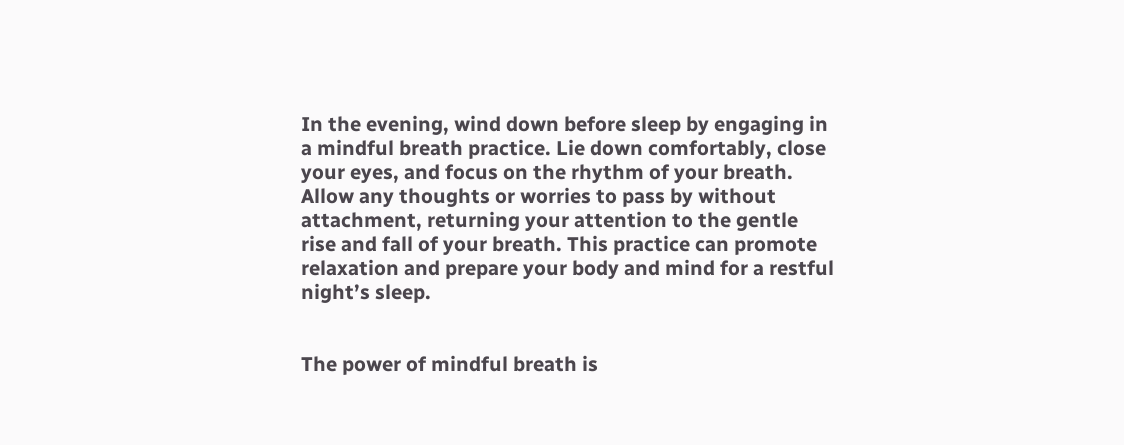In the evening, wind down before sleep by engaging in a mindful breath practice. Lie down comfortably, close your eyes, and focus on the rhythm of your breath. Allow any thoughts or worries to pass by without attachment, returning your attention to the gentle rise and fall of your breath. This practice can promote relaxation and prepare your body and mind for a restful night’s sleep.


The power of mindful breath is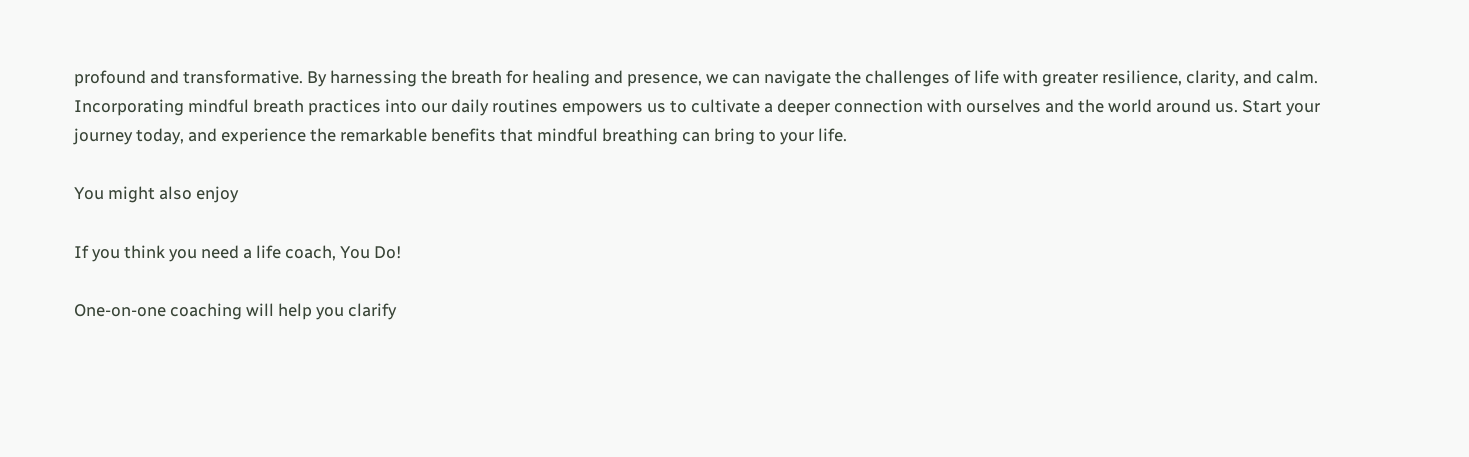profound and transformative. By harnessing the breath for healing and presence, we can navigate the challenges of life with greater resilience, clarity, and calm. Incorporating mindful breath practices into our daily routines empowers us to cultivate a deeper connection with ourselves and the world around us. Start your journey today, and experience the remarkable benefits that mindful breathing can bring to your life.

You might also enjoy

If you think you need a life coach, You Do!

One-on-one coaching will help you clarify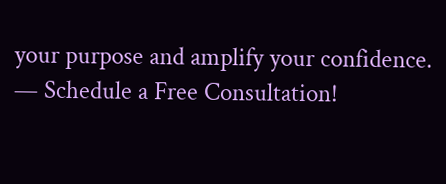your purpose and amplify your confidence.
— Schedule a Free Consultation!